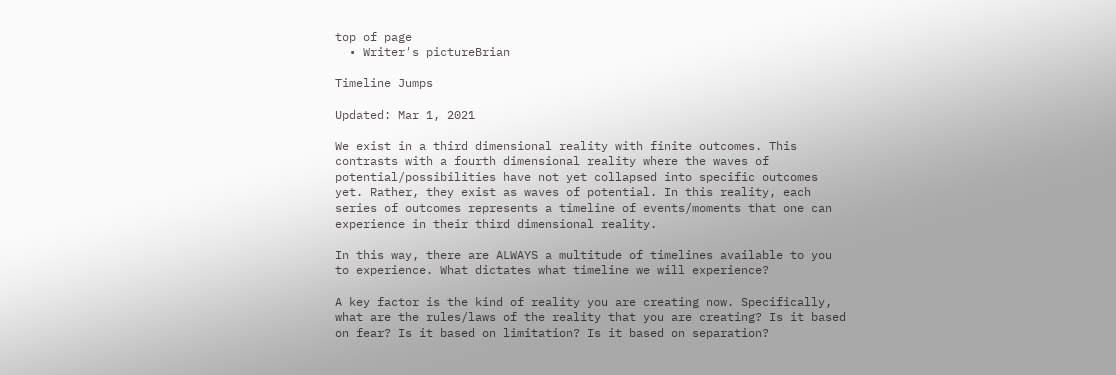top of page
  • Writer's pictureBrian

Timeline Jumps

Updated: Mar 1, 2021

We exist in a third dimensional reality with finite outcomes. This contrasts with a fourth dimensional reality where the waves of potential/possibilities have not yet collapsed into specific outcomes yet. Rather, they exist as waves of potential. In this reality, each series of outcomes represents a timeline of events/moments that one can experience in their third dimensional reality.

In this way, there are ALWAYS a multitude of timelines available to you to experience. What dictates what timeline we will experience?

A key factor is the kind of reality you are creating now. Specifically, what are the rules/laws of the reality that you are creating? Is it based on fear? Is it based on limitation? Is it based on separation?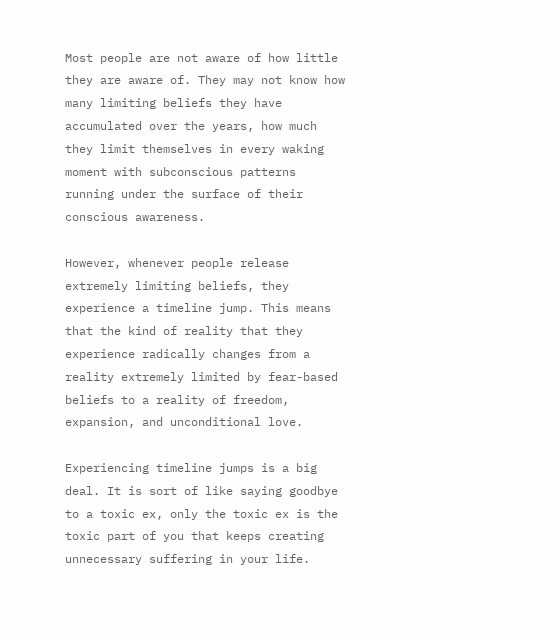Most people are not aware of how little they are aware of. They may not know how many limiting beliefs they have accumulated over the years, how much they limit themselves in every waking moment with subconscious patterns running under the surface of their conscious awareness.

However, whenever people release extremely limiting beliefs, they experience a timeline jump. This means that the kind of reality that they experience radically changes from a reality extremely limited by fear-based beliefs to a reality of freedom, expansion, and unconditional love.

Experiencing timeline jumps is a big deal. It is sort of like saying goodbye to a toxic ex, only the toxic ex is the toxic part of you that keeps creating unnecessary suffering in your life.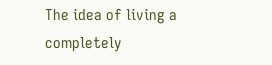The idea of living a completely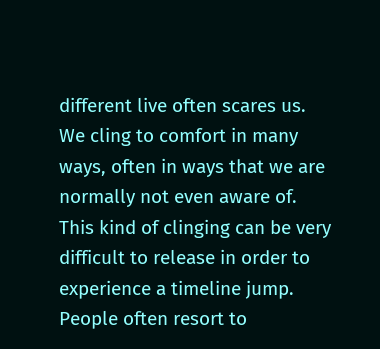different live often scares us. We cling to comfort in many ways, often in ways that we are normally not even aware of. This kind of clinging can be very difficult to release in order to experience a timeline jump. People often resort to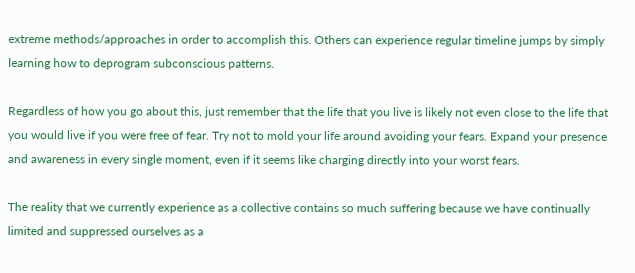extreme methods/approaches in order to accomplish this. Others can experience regular timeline jumps by simply learning how to deprogram subconscious patterns.

Regardless of how you go about this, just remember that the life that you live is likely not even close to the life that you would live if you were free of fear. Try not to mold your life around avoiding your fears. Expand your presence and awareness in every single moment, even if it seems like charging directly into your worst fears.

The reality that we currently experience as a collective contains so much suffering because we have continually limited and suppressed ourselves as a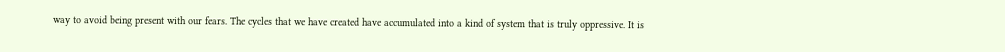way to avoid being present with our fears. The cycles that we have created have accumulated into a kind of system that is truly oppressive. It is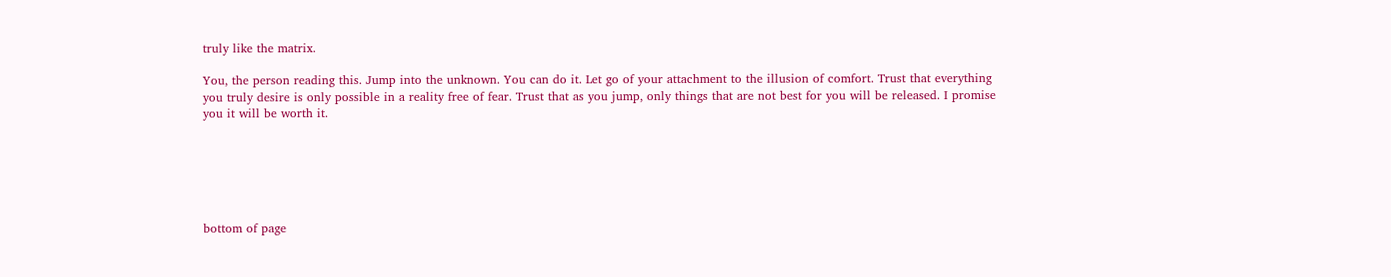truly like the matrix.

You, the person reading this. Jump into the unknown. You can do it. Let go of your attachment to the illusion of comfort. Trust that everything you truly desire is only possible in a reality free of fear. Trust that as you jump, only things that are not best for you will be released. I promise you it will be worth it.






bottom of page